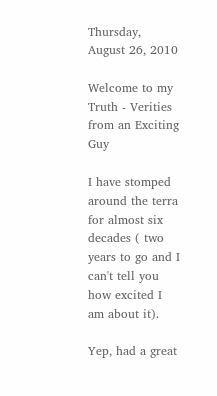Thursday, August 26, 2010

Welcome to my Truth - Verities from an Exciting Guy

I have stomped around the terra for almost six decades ( two years to go and I can't tell you how excited I am about it).

Yep, had a great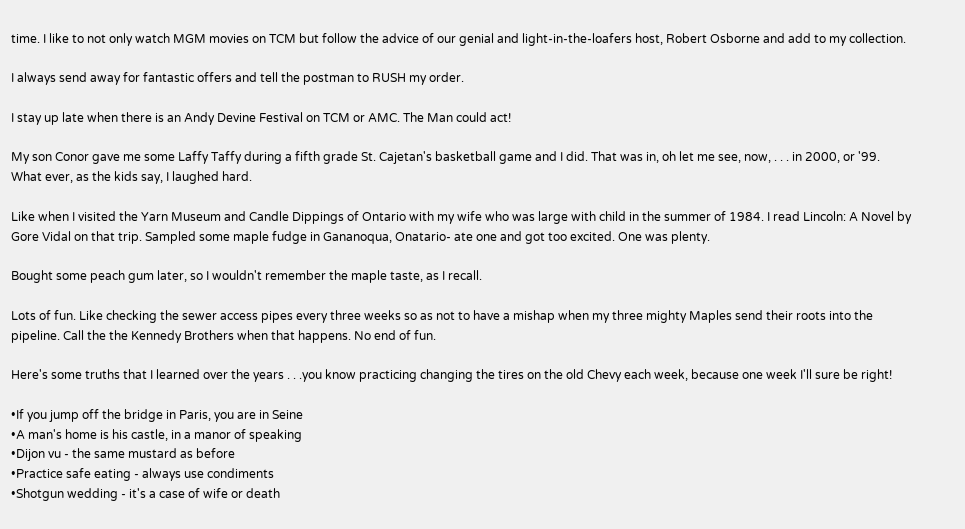time. I like to not only watch MGM movies on TCM but follow the advice of our genial and light-in-the-loafers host, Robert Osborne and add to my collection.

I always send away for fantastic offers and tell the postman to RUSH my order.

I stay up late when there is an Andy Devine Festival on TCM or AMC. The Man could act!

My son Conor gave me some Laffy Taffy during a fifth grade St. Cajetan's basketball game and I did. That was in, oh let me see, now, . . . in 2000, or '99. What ever, as the kids say, I laughed hard.

Like when I visited the Yarn Museum and Candle Dippings of Ontario with my wife who was large with child in the summer of 1984. I read Lincoln: A Novel by Gore Vidal on that trip. Sampled some maple fudge in Gananoqua, Onatario- ate one and got too excited. One was plenty.

Bought some peach gum later, so I wouldn't remember the maple taste, as I recall.

Lots of fun. Like checking the sewer access pipes every three weeks so as not to have a mishap when my three mighty Maples send their roots into the pipeline. Call the the Kennedy Brothers when that happens. No end of fun.

Here's some truths that I learned over the years . . .you know practicing changing the tires on the old Chevy each week, because one week I'll sure be right!

•If you jump off the bridge in Paris, you are in Seine
•A man's home is his castle, in a manor of speaking
•Dijon vu - the same mustard as before
•Practice safe eating - always use condiments
•Shotgun wedding - it's a case of wife or death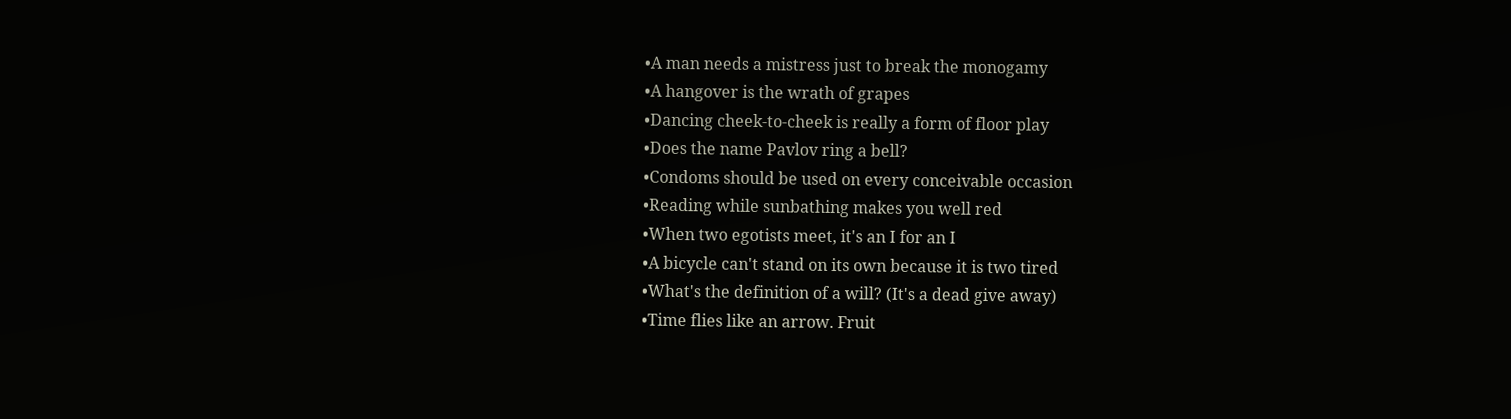•A man needs a mistress just to break the monogamy
•A hangover is the wrath of grapes
•Dancing cheek-to-cheek is really a form of floor play
•Does the name Pavlov ring a bell?
•Condoms should be used on every conceivable occasion
•Reading while sunbathing makes you well red
•When two egotists meet, it's an I for an I
•A bicycle can't stand on its own because it is two tired
•What's the definition of a will? (It's a dead give away)
•Time flies like an arrow. Fruit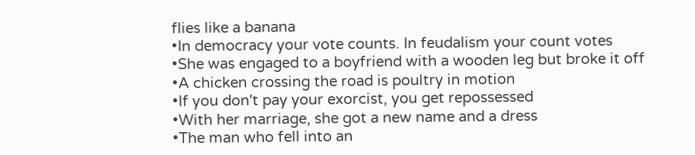flies like a banana
•In democracy your vote counts. In feudalism your count votes
•She was engaged to a boyfriend with a wooden leg but broke it off
•A chicken crossing the road is poultry in motion
•If you don't pay your exorcist, you get repossessed
•With her marriage, she got a new name and a dress
•The man who fell into an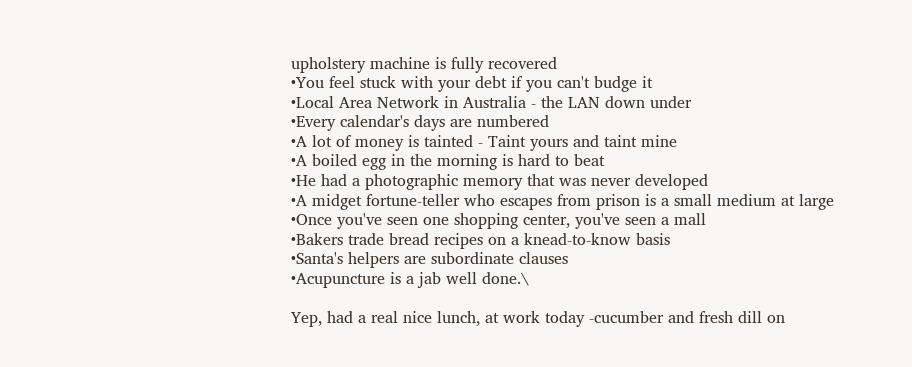upholstery machine is fully recovered
•You feel stuck with your debt if you can't budge it
•Local Area Network in Australia - the LAN down under
•Every calendar's days are numbered
•A lot of money is tainted - Taint yours and taint mine
•A boiled egg in the morning is hard to beat
•He had a photographic memory that was never developed
•A midget fortune-teller who escapes from prison is a small medium at large
•Once you've seen one shopping center, you've seen a mall
•Bakers trade bread recipes on a knead-to-know basis
•Santa's helpers are subordinate clauses
•Acupuncture is a jab well done.\

Yep, had a real nice lunch, at work today -cucumber and fresh dill on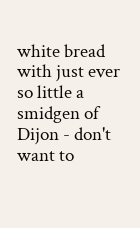white bread with just ever so little a smidgen of Dijon - don't want to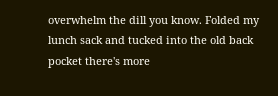overwhelm the dill you know. Folded my lunch sack and tucked into the old back pocket there's more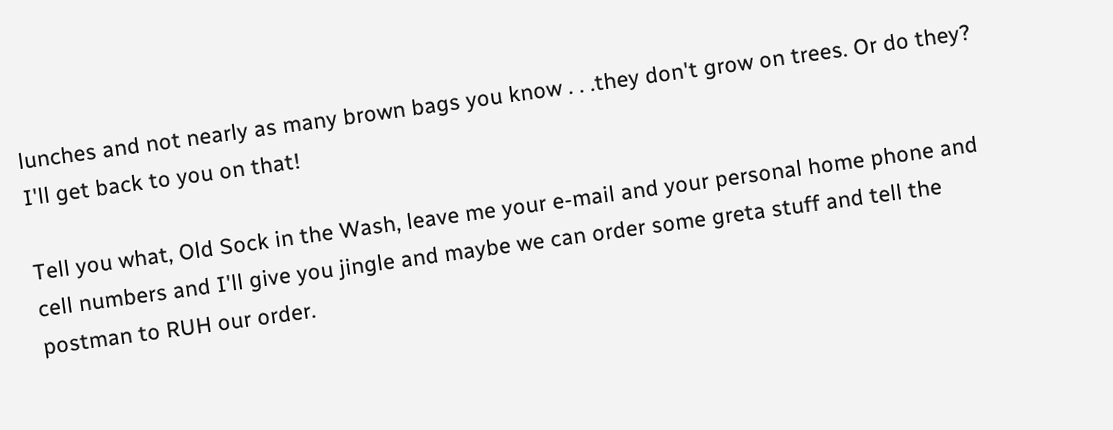lunches and not nearly as many brown bags you know . . .they don't grow on trees. Or do they? I'll get back to you on that!

Tell you what, Old Sock in the Wash, leave me your e-mail and your personal home phone and cell numbers and I'll give you jingle and maybe we can order some greta stuff and tell the postman to RUH our order.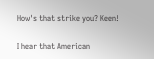How's that strike you? Keen!

I hear that American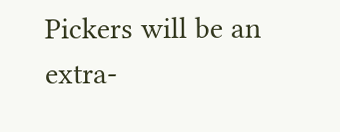Pickers will be an extra-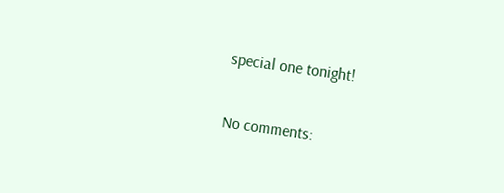special one tonight!

No comments: